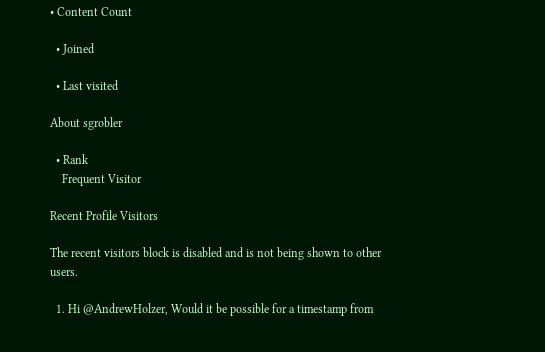• Content Count

  • Joined

  • Last visited

About sgrobler

  • Rank
    Frequent Visitor

Recent Profile Visitors

The recent visitors block is disabled and is not being shown to other users.

  1. Hi @AndrewHolzer, Would it be possible for a timestamp from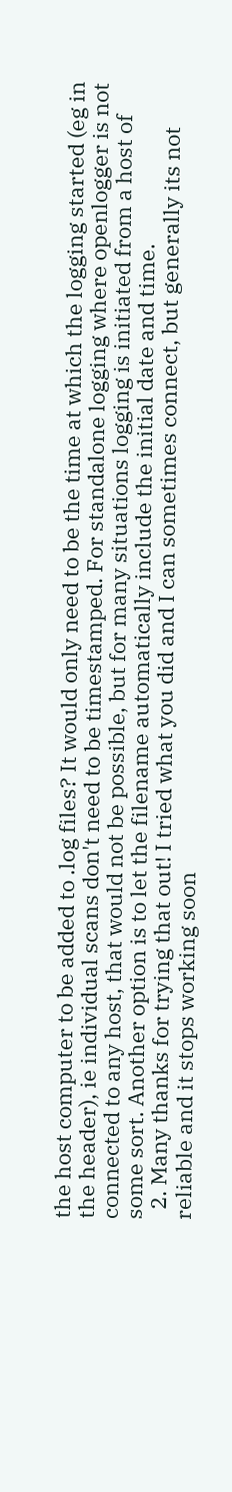the host computer to be added to .log files? It would only need to be the time at which the logging started (eg in the header), ie individual scans don't need to be timestamped. For standalone logging where openlogger is not connected to any host, that would not be possible, but for many situations logging is initiated from a host of some sort. Another option is to let the filename automatically include the initial date and time.
  2. Many thanks for trying that out! I tried what you did and I can sometimes connect, but generally its not reliable and it stops working soon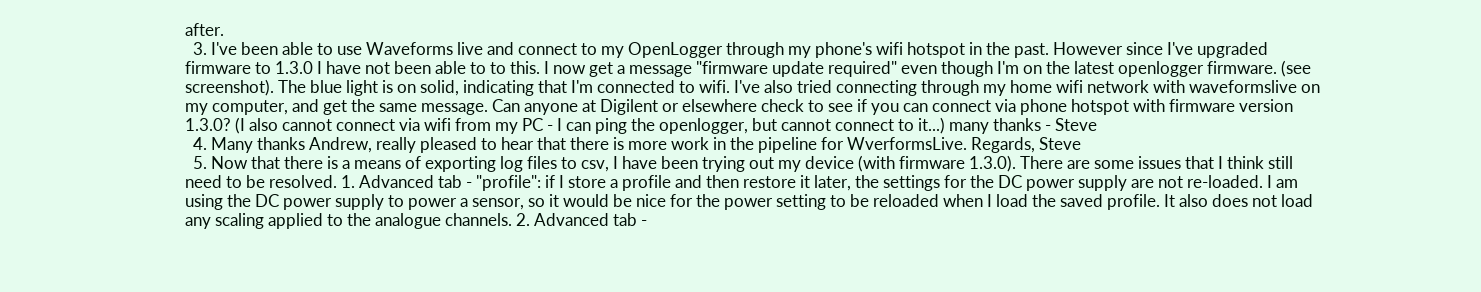after.
  3. I've been able to use Waveforms live and connect to my OpenLogger through my phone's wifi hotspot in the past. However since I've upgraded firmware to 1.3.0 I have not been able to to this. I now get a message "firmware update required" even though I'm on the latest openlogger firmware. (see screenshot). The blue light is on solid, indicating that I'm connected to wifi. I've also tried connecting through my home wifi network with waveformslive on my computer, and get the same message. Can anyone at Digilent or elsewhere check to see if you can connect via phone hotspot with firmware version 1.3.0? (I also cannot connect via wifi from my PC - I can ping the openlogger, but cannot connect to it...) many thanks - Steve
  4. Many thanks Andrew, really pleased to hear that there is more work in the pipeline for WverformsLive. Regards, Steve
  5. Now that there is a means of exporting log files to csv, I have been trying out my device (with firmware 1.3.0). There are some issues that I think still need to be resolved. 1. Advanced tab - "profile": if I store a profile and then restore it later, the settings for the DC power supply are not re-loaded. I am using the DC power supply to power a sensor, so it would be nice for the power setting to be reloaded when I load the saved profile. It also does not load any scaling applied to the analogue channels. 2. Advanced tab -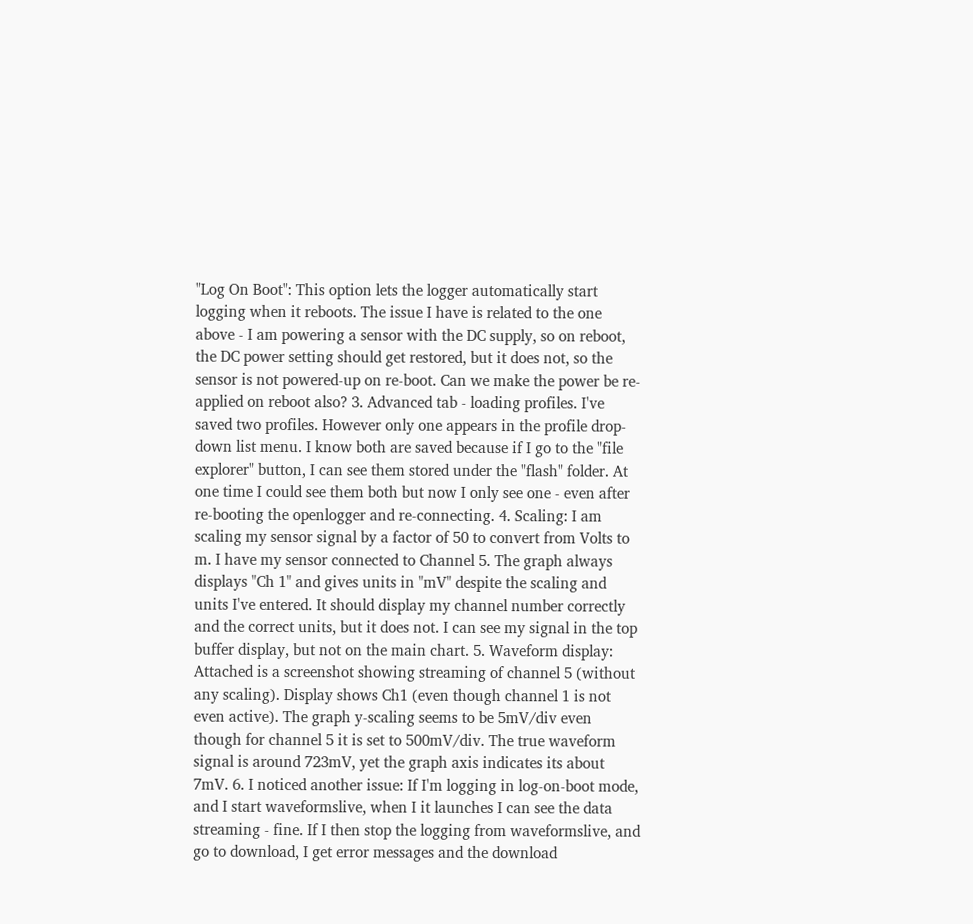"Log On Boot": This option lets the logger automatically start logging when it reboots. The issue I have is related to the one above - I am powering a sensor with the DC supply, so on reboot, the DC power setting should get restored, but it does not, so the sensor is not powered-up on re-boot. Can we make the power be re-applied on reboot also? 3. Advanced tab - loading profiles. I've saved two profiles. However only one appears in the profile drop-down list menu. I know both are saved because if I go to the "file explorer" button, I can see them stored under the "flash" folder. At one time I could see them both but now I only see one - even after re-booting the openlogger and re-connecting. 4. Scaling: I am scaling my sensor signal by a factor of 50 to convert from Volts to m. I have my sensor connected to Channel 5. The graph always displays "Ch 1" and gives units in "mV" despite the scaling and units I've entered. It should display my channel number correctly and the correct units, but it does not. I can see my signal in the top buffer display, but not on the main chart. 5. Waveform display: Attached is a screenshot showing streaming of channel 5 (without any scaling). Display shows Ch1 (even though channel 1 is not even active). The graph y-scaling seems to be 5mV/div even though for channel 5 it is set to 500mV/div. The true waveform signal is around 723mV, yet the graph axis indicates its about 7mV. 6. I noticed another issue: If I'm logging in log-on-boot mode, and I start waveformslive, when I it launches I can see the data streaming - fine. If I then stop the logging from waveformslive, and go to download, I get error messages and the download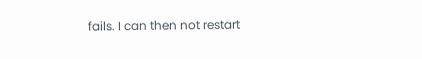fails. I can then not restart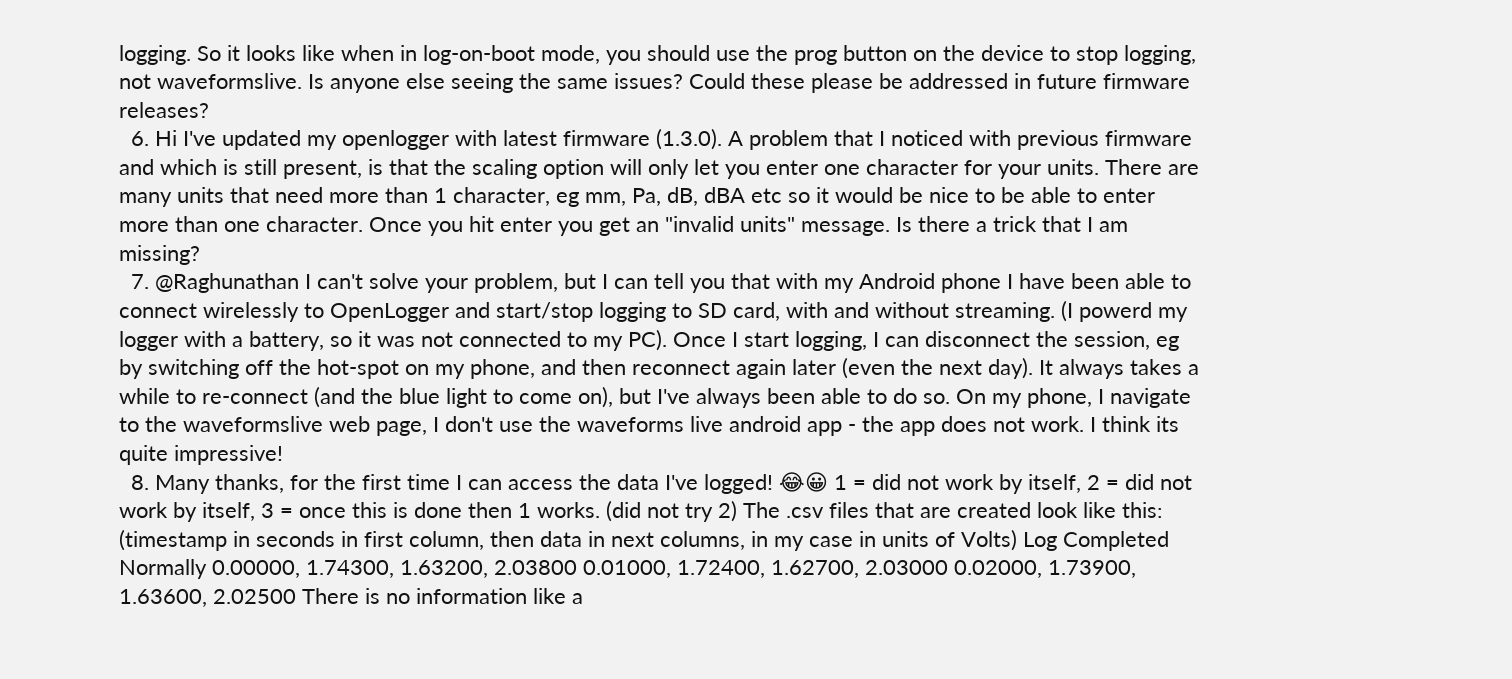logging. So it looks like when in log-on-boot mode, you should use the prog button on the device to stop logging, not waveformslive. Is anyone else seeing the same issues? Could these please be addressed in future firmware releases?
  6. Hi I've updated my openlogger with latest firmware (1.3.0). A problem that I noticed with previous firmware and which is still present, is that the scaling option will only let you enter one character for your units. There are many units that need more than 1 character, eg mm, Pa, dB, dBA etc so it would be nice to be able to enter more than one character. Once you hit enter you get an "invalid units" message. Is there a trick that I am missing?
  7. @Raghunathan I can't solve your problem, but I can tell you that with my Android phone I have been able to connect wirelessly to OpenLogger and start/stop logging to SD card, with and without streaming. (I powerd my logger with a battery, so it was not connected to my PC). Once I start logging, I can disconnect the session, eg by switching off the hot-spot on my phone, and then reconnect again later (even the next day). It always takes a while to re-connect (and the blue light to come on), but I've always been able to do so. On my phone, I navigate to the waveformslive web page, I don't use the waveforms live android app - the app does not work. I think its quite impressive!
  8. Many thanks, for the first time I can access the data I've logged! 😂😀 1 = did not work by itself, 2 = did not work by itself, 3 = once this is done then 1 works. (did not try 2) The .csv files that are created look like this: (timestamp in seconds in first column, then data in next columns, in my case in units of Volts) Log Completed Normally 0.00000, 1.74300, 1.63200, 2.03800 0.01000, 1.72400, 1.62700, 2.03000 0.02000, 1.73900, 1.63600, 2.02500 There is no information like a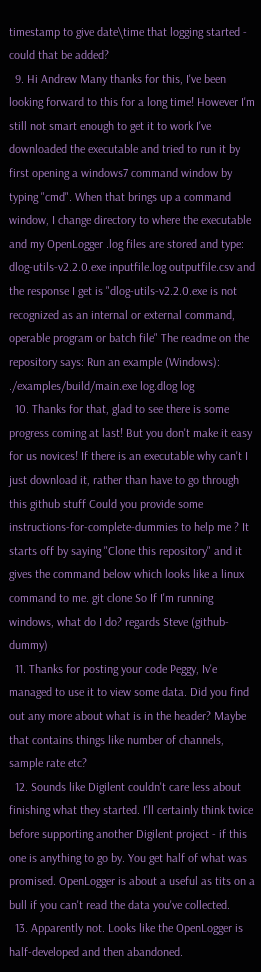timestamp to give date\time that logging started - could that be added?
  9. Hi Andrew Many thanks for this, I've been looking forward to this for a long time! However I'm still not smart enough to get it to work I've downloaded the executable and tried to run it by first opening a windows7 command window by typing "cmd". When that brings up a command window, I change directory to where the executable and my OpenLogger .log files are stored and type: dlog-utils-v2.2.0.exe inputfile.log outputfile.csv and the response I get is "dlog-utils-v2.2.0.exe is not recognized as an internal or external command, operable program or batch file" The readme on the repository says: Run an example (Windows): ./examples/build/main.exe log.dlog log
  10. Thanks for that, glad to see there is some progress coming at last! But you don't make it easy for us novices! If there is an executable why can't I just download it, rather than have to go through this github stuff Could you provide some instructions-for-complete-dummies to help me ? It starts off by saying "Clone this repository" and it gives the command below which looks like a linux command to me. git clone So If I'm running windows, what do I do? regards Steve (github-dummy)
  11. Thanks for posting your code Peggy, Iv'e managed to use it to view some data. Did you find out any more about what is in the header? Maybe that contains things like number of channels, sample rate etc?
  12. Sounds like Digilent couldn't care less about finishing what they started. I'll certainly think twice before supporting another Digilent project - if this one is anything to go by. You get half of what was promised. OpenLogger is about a useful as tits on a bull if you can't read the data you've collected.
  13. Apparently not. Looks like the OpenLogger is half-developed and then abandoned.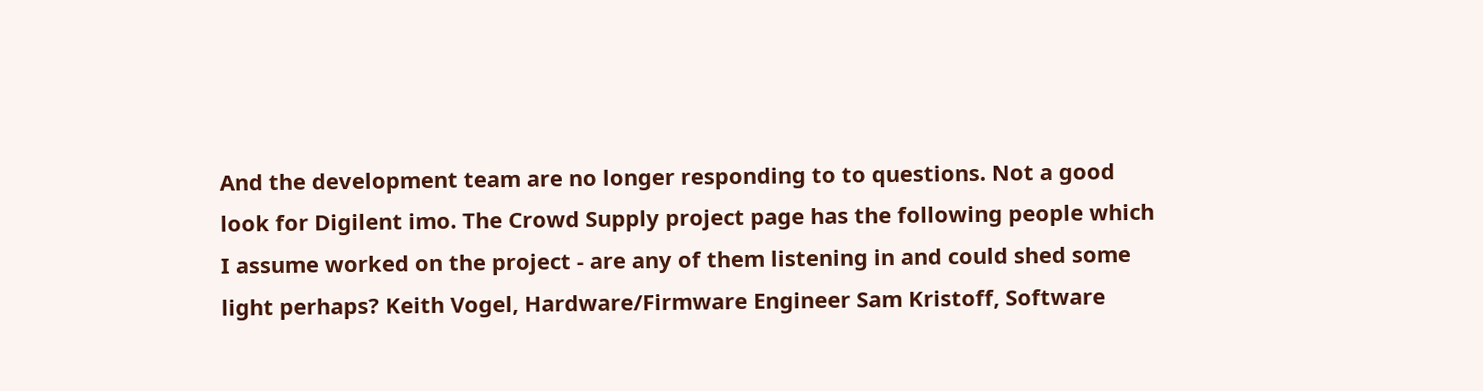And the development team are no longer responding to to questions. Not a good look for Digilent imo. The Crowd Supply project page has the following people which I assume worked on the project - are any of them listening in and could shed some light perhaps? Keith Vogel, Hardware/Firmware Engineer Sam Kristoff, Software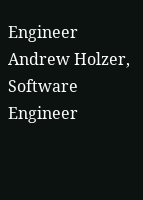Engineer Andrew Holzer, Software Engineer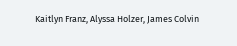Kaitlyn Franz, Alyssa Holzer, James Colvin